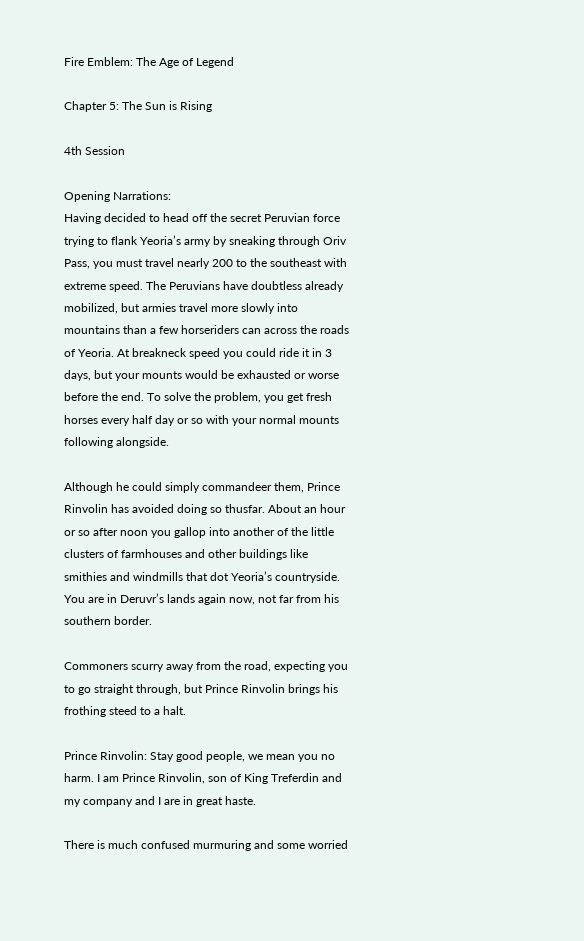Fire Emblem: The Age of Legend

Chapter 5: The Sun is Rising

4th Session

Opening Narrations:
Having decided to head off the secret Peruvian force trying to flank Yeoria’s army by sneaking through Oriv Pass, you must travel nearly 200 to the southeast with extreme speed. The Peruvians have doubtless already mobilized, but armies travel more slowly into mountains than a few horseriders can across the roads of Yeoria. At breakneck speed you could ride it in 3 days, but your mounts would be exhausted or worse before the end. To solve the problem, you get fresh horses every half day or so with your normal mounts following alongside.

Although he could simply commandeer them, Prince Rinvolin has avoided doing so thusfar. About an hour or so after noon you gallop into another of the little clusters of farmhouses and other buildings like smithies and windmills that dot Yeoria’s countryside. You are in Deruvr’s lands again now, not far from his southern border.

Commoners scurry away from the road, expecting you to go straight through, but Prince Rinvolin brings his frothing steed to a halt.

Prince Rinvolin: Stay good people, we mean you no harm. I am Prince Rinvolin, son of King Treferdin and my company and I are in great haste.

There is much confused murmuring and some worried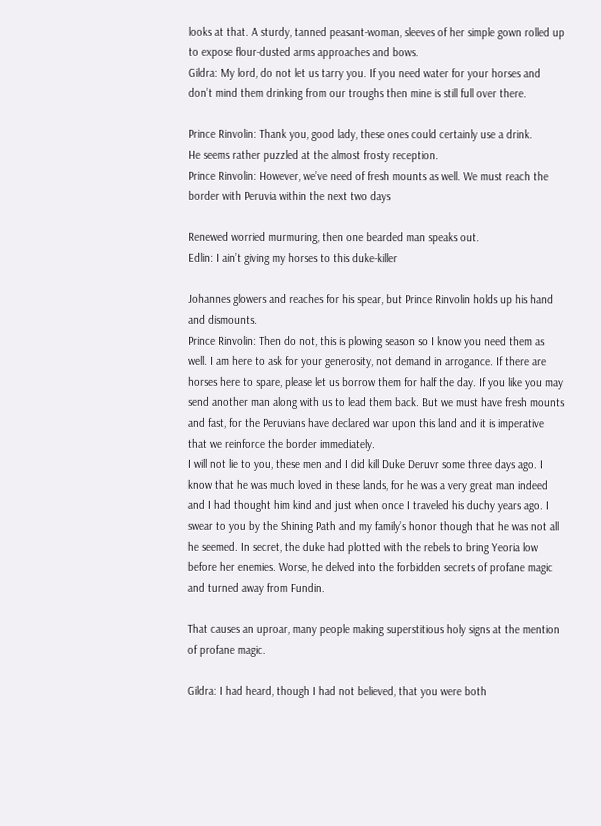looks at that. A sturdy, tanned peasant-woman, sleeves of her simple gown rolled up to expose flour-dusted arms approaches and bows.
Gildra: My lord, do not let us tarry you. If you need water for your horses and don’t mind them drinking from our troughs then mine is still full over there.

Prince Rinvolin: Thank you, good lady, these ones could certainly use a drink.
He seems rather puzzled at the almost frosty reception.
Prince Rinvolin: However, we’ve need of fresh mounts as well. We must reach the border with Peruvia within the next two days

Renewed worried murmuring, then one bearded man speaks out.
Edlin: I ain’t giving my horses to this duke-killer

Johannes glowers and reaches for his spear, but Prince Rinvolin holds up his hand and dismounts.
Prince Rinvolin: Then do not, this is plowing season so I know you need them as well. I am here to ask for your generosity, not demand in arrogance. If there are horses here to spare, please let us borrow them for half the day. If you like you may send another man along with us to lead them back. But we must have fresh mounts and fast, for the Peruvians have declared war upon this land and it is imperative that we reinforce the border immediately.
I will not lie to you, these men and I did kill Duke Deruvr some three days ago. I know that he was much loved in these lands, for he was a very great man indeed and I had thought him kind and just when once I traveled his duchy years ago. I swear to you by the Shining Path and my family’s honor though that he was not all he seemed. In secret, the duke had plotted with the rebels to bring Yeoria low before her enemies. Worse, he delved into the forbidden secrets of profane magic and turned away from Fundin.

That causes an uproar, many people making superstitious holy signs at the mention of profane magic.

Gildra: I had heard, though I had not believed, that you were both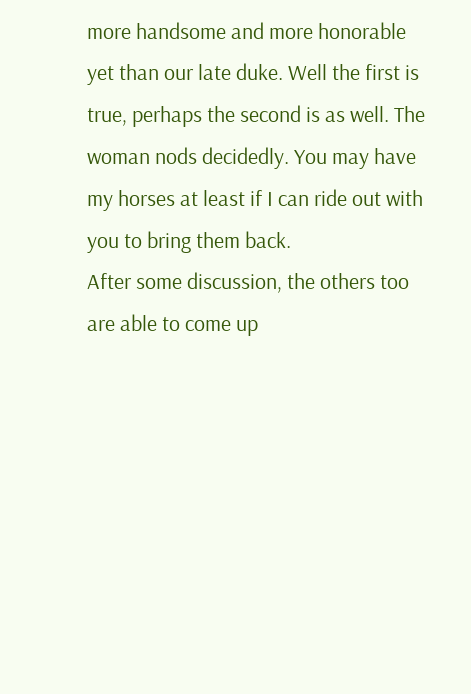more handsome and more honorable yet than our late duke. Well the first is true, perhaps the second is as well. The woman nods decidedly. You may have my horses at least if I can ride out with you to bring them back.
After some discussion, the others too are able to come up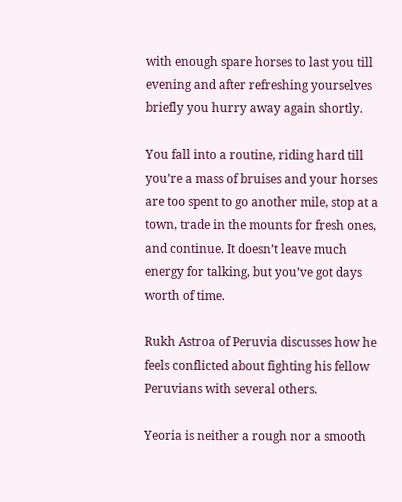with enough spare horses to last you till evening and after refreshing yourselves briefly you hurry away again shortly.

You fall into a routine, riding hard till you’re a mass of bruises and your horses are too spent to go another mile, stop at a town, trade in the mounts for fresh ones, and continue. It doesn’t leave much energy for talking, but you’ve got days worth of time.

Rukh Astroa of Peruvia discusses how he feels conflicted about fighting his fellow Peruvians with several others.

Yeoria is neither a rough nor a smooth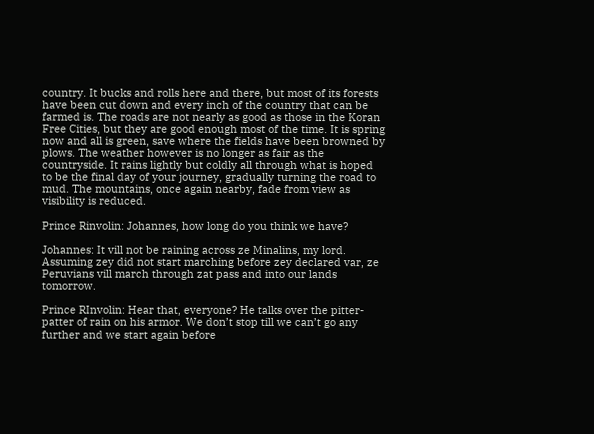country. It bucks and rolls here and there, but most of its forests have been cut down and every inch of the country that can be farmed is. The roads are not nearly as good as those in the Koran Free Cities, but they are good enough most of the time. It is spring now and all is green, save where the fields have been browned by plows. The weather however is no longer as fair as the countryside. It rains lightly but coldly all through what is hoped to be the final day of your journey, gradually turning the road to mud. The mountains, once again nearby, fade from view as visibility is reduced.

Prince Rinvolin: Johannes, how long do you think we have?

Johannes: It vill not be raining across ze Minalins, my lord. Assuming zey did not start marching before zey declared var, ze Peruvians vill march through zat pass and into our lands tomorrow.

Prince RInvolin: Hear that, everyone? He talks over the pitter-patter of rain on his armor. We don’t stop till we can’t go any further and we start again before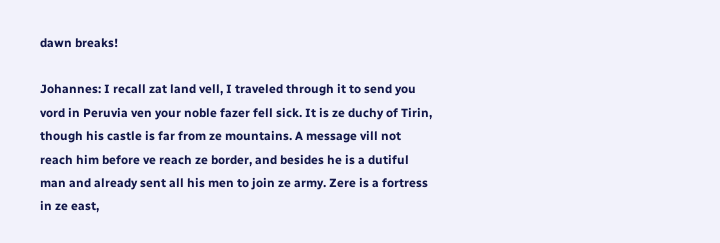dawn breaks!

Johannes: I recall zat land vell, I traveled through it to send you vord in Peruvia ven your noble fazer fell sick. It is ze duchy of Tirin, though his castle is far from ze mountains. A message vill not reach him before ve reach ze border, and besides he is a dutiful man and already sent all his men to join ze army. Zere is a fortress in ze east,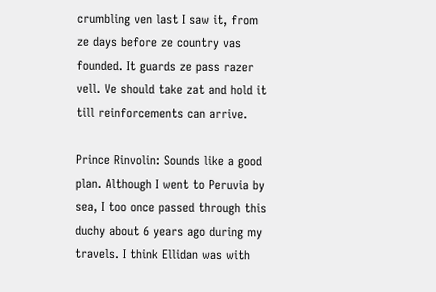crumbling ven last I saw it, from ze days before ze country vas founded. It guards ze pass razer vell. Ve should take zat and hold it till reinforcements can arrive.

Prince Rinvolin: Sounds like a good plan. Although I went to Peruvia by sea, I too once passed through this duchy about 6 years ago during my travels. I think Ellidan was with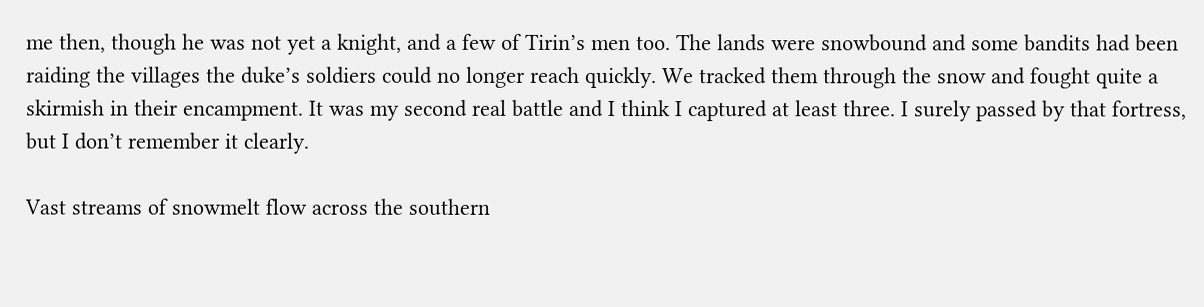me then, though he was not yet a knight, and a few of Tirin’s men too. The lands were snowbound and some bandits had been raiding the villages the duke’s soldiers could no longer reach quickly. We tracked them through the snow and fought quite a skirmish in their encampment. It was my second real battle and I think I captured at least three. I surely passed by that fortress, but I don’t remember it clearly.

Vast streams of snowmelt flow across the southern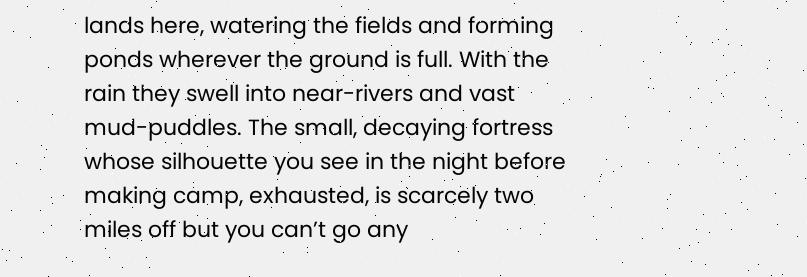lands here, watering the fields and forming ponds wherever the ground is full. With the rain they swell into near-rivers and vast mud-puddles. The small, decaying fortress whose silhouette you see in the night before making camp, exhausted, is scarcely two miles off but you can’t go any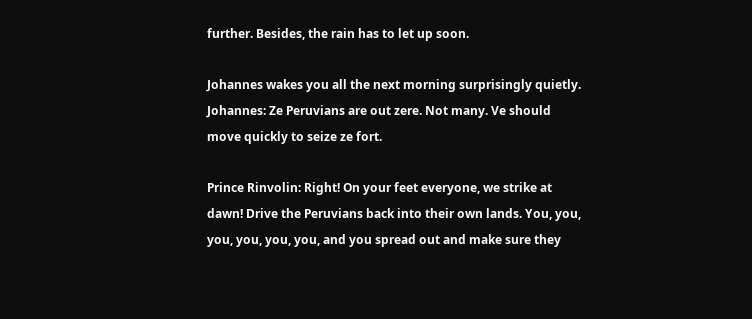further. Besides, the rain has to let up soon.

Johannes wakes you all the next morning surprisingly quietly.
Johannes: Ze Peruvians are out zere. Not many. Ve should move quickly to seize ze fort.

Prince Rinvolin: Right! On your feet everyone, we strike at dawn! Drive the Peruvians back into their own lands. You, you, you, you, you, you, and you spread out and make sure they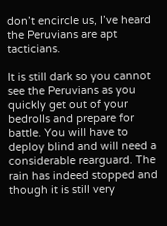don’t encircle us, I’ve heard the Peruvians are apt tacticians.

It is still dark so you cannot see the Peruvians as you quickly get out of your bedrolls and prepare for battle. You will have to deploy blind and will need a considerable rearguard. The rain has indeed stopped and though it is still very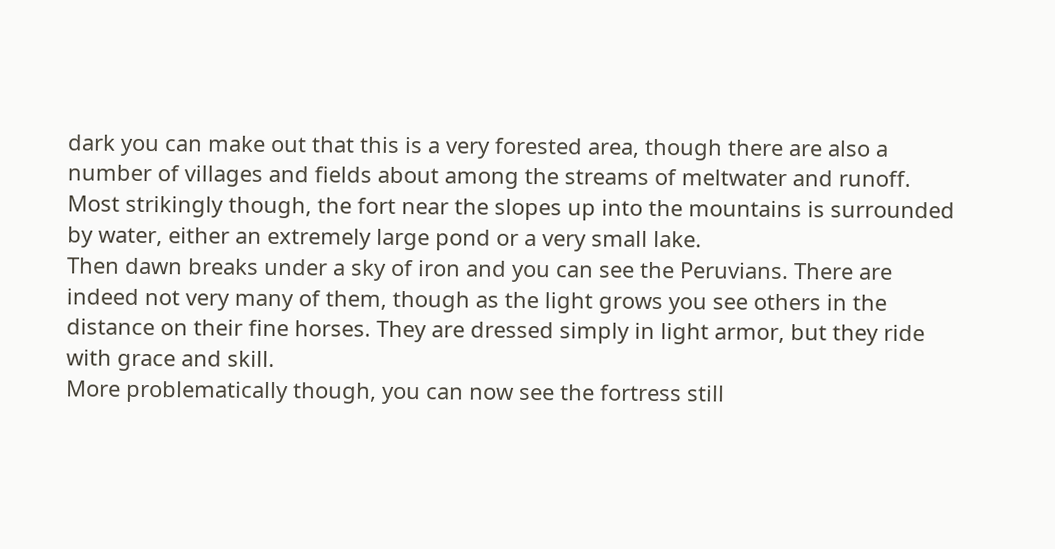dark you can make out that this is a very forested area, though there are also a number of villages and fields about among the streams of meltwater and runoff. Most strikingly though, the fort near the slopes up into the mountains is surrounded by water, either an extremely large pond or a very small lake.
Then dawn breaks under a sky of iron and you can see the Peruvians. There are indeed not very many of them, though as the light grows you see others in the distance on their fine horses. They are dressed simply in light armor, but they ride with grace and skill.
More problematically though, you can now see the fortress still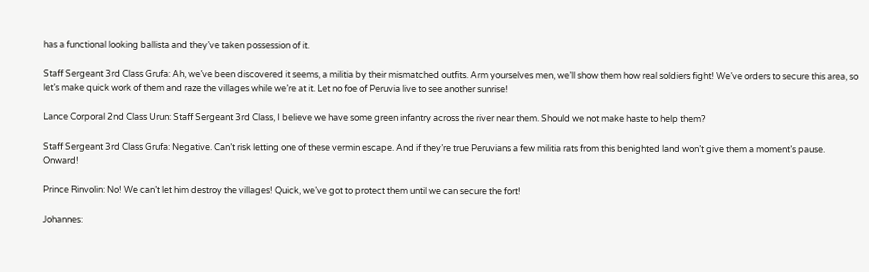has a functional looking ballista and they’ve taken possession of it.

Staff Sergeant 3rd Class Grufa: Ah, we’ve been discovered it seems, a militia by their mismatched outfits. Arm yourselves men, we’ll show them how real soldiers fight! We’ve orders to secure this area, so let’s make quick work of them and raze the villages while we’re at it. Let no foe of Peruvia live to see another sunrise!

Lance Corporal 2nd Class Urun: Staff Sergeant 3rd Class, I believe we have some green infantry across the river near them. Should we not make haste to help them?

Staff Sergeant 3rd Class Grufa: Negative. Can’t risk letting one of these vermin escape. And if they’re true Peruvians a few militia rats from this benighted land won’t give them a moment’s pause. Onward!

Prince Rinvolin: No! We can’t let him destroy the villages! Quick, we’ve got to protect them until we can secure the fort!

Johannes: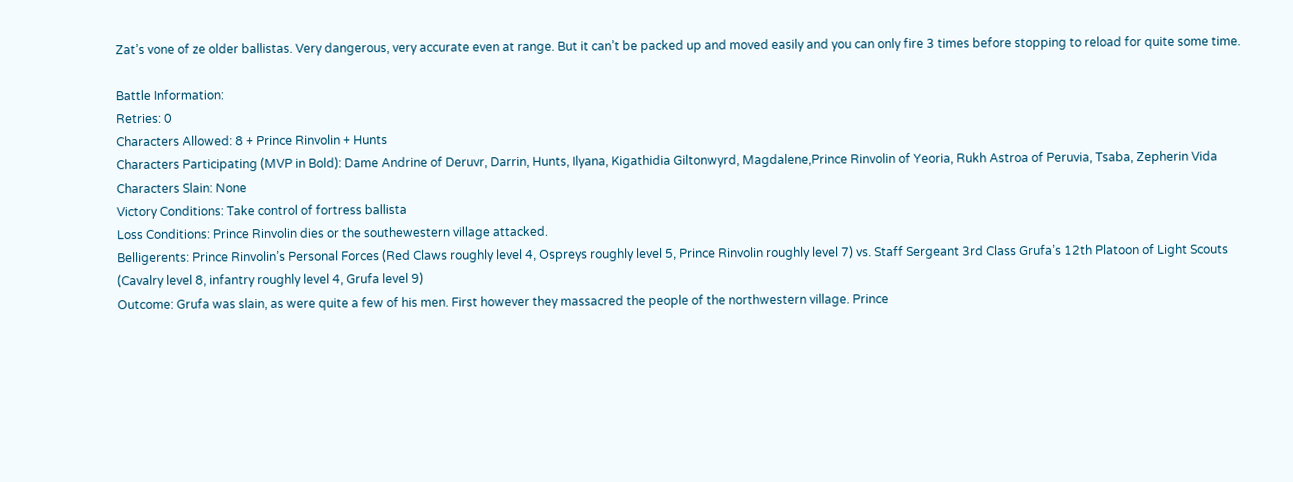Zat’s vone of ze older ballistas. Very dangerous, very accurate even at range. But it can’t be packed up and moved easily and you can only fire 3 times before stopping to reload for quite some time.

Battle Information:
Retries: 0
Characters Allowed: 8 + Prince Rinvolin + Hunts
Characters Participating (MVP in Bold): Dame Andrine of Deruvr, Darrin, Hunts, Ilyana, Kigathidia Giltonwyrd, Magdalene,Prince Rinvolin of Yeoria, Rukh Astroa of Peruvia, Tsaba, Zepherin Vida
Characters Slain: None
Victory Conditions: Take control of fortress ballista
Loss Conditions: Prince Rinvolin dies or the southewestern village attacked.
Belligerents: Prince Rinvolin’s Personal Forces (Red Claws roughly level 4, Ospreys roughly level 5, Prince Rinvolin roughly level 7) vs. Staff Sergeant 3rd Class Grufa’s 12th Platoon of Light Scouts (Cavalry level 8, infantry roughly level 4, Grufa level 9)
Outcome: Grufa was slain, as were quite a few of his men. First however they massacred the people of the northwestern village. Prince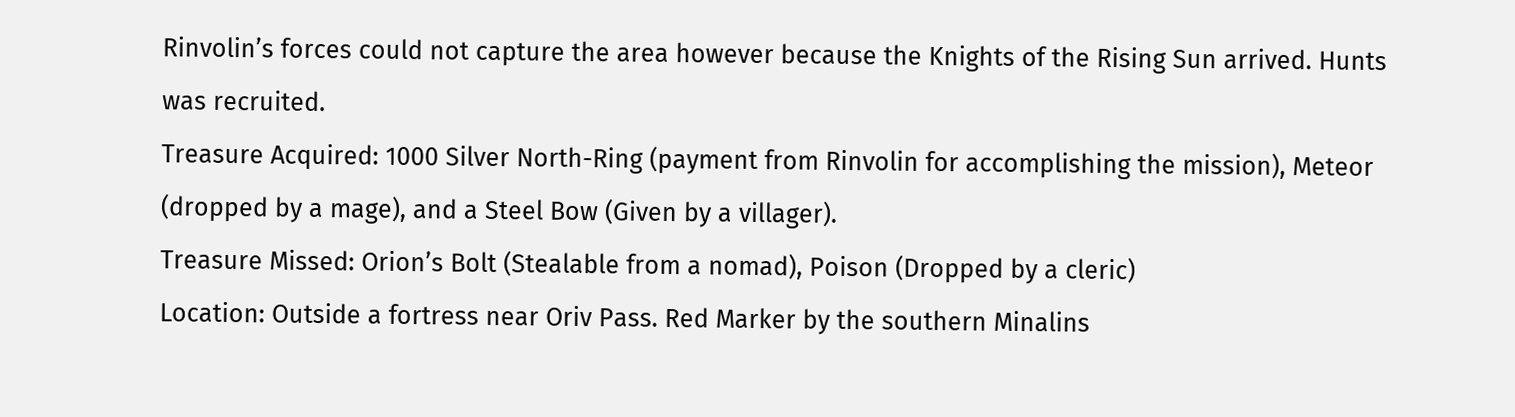Rinvolin’s forces could not capture the area however because the Knights of the Rising Sun arrived. Hunts was recruited.
Treasure Acquired: 1000 Silver North-Ring (payment from Rinvolin for accomplishing the mission), Meteor (dropped by a mage), and a Steel Bow (Given by a villager).
Treasure Missed: Orion’s Bolt (Stealable from a nomad), Poison (Dropped by a cleric)
Location: Outside a fortress near Oriv Pass. Red Marker by the southern Minalins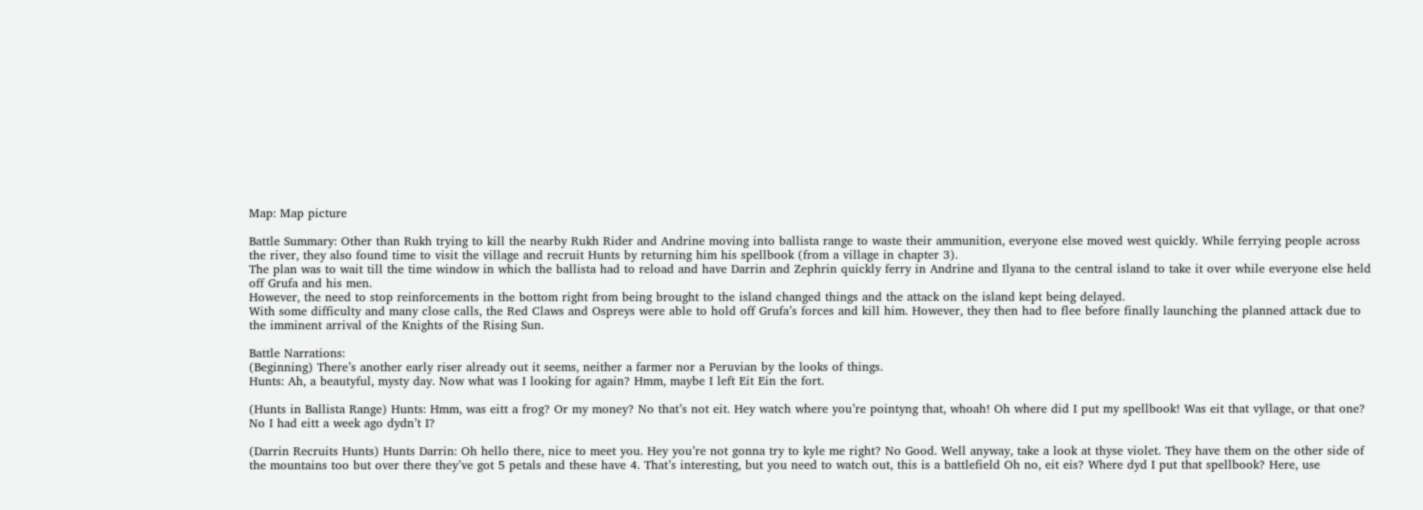Map: Map picture

Battle Summary: Other than Rukh trying to kill the nearby Rukh Rider and Andrine moving into ballista range to waste their ammunition, everyone else moved west quickly. While ferrying people across the river, they also found time to visit the village and recruit Hunts by returning him his spellbook (from a village in chapter 3).
The plan was to wait till the time window in which the ballista had to reload and have Darrin and Zephrin quickly ferry in Andrine and Ilyana to the central island to take it over while everyone else held off Grufa and his men.
However, the need to stop reinforcements in the bottom right from being brought to the island changed things and the attack on the island kept being delayed.
With some difficulty and many close calls, the Red Claws and Ospreys were able to hold off Grufa’s forces and kill him. However, they then had to flee before finally launching the planned attack due to the imminent arrival of the Knights of the Rising Sun.

Battle Narrations:
(Beginning) There’s another early riser already out it seems, neither a farmer nor a Peruvian by the looks of things.
Hunts: Ah, a beautyful, mysty day. Now what was I looking for again? Hmm, maybe I left Eit Ein the fort.

(Hunts in Ballista Range) Hunts: Hmm, was eitt a frog? Or my money? No that’s not eit. Hey watch where you’re pointyng that, whoah! Oh where did I put my spellbook! Was eit that vyllage, or that one? No I had eitt a week ago dydn’t I?

(Darrin Recruits Hunts) Hunts Darrin: Oh hello there, nice to meet you. Hey you’re not gonna try to kyle me right? No Good. Well anyway, take a look at thyse violet. They have them on the other side of the mountains too but over there they’ve got 5 petals and these have 4. That’s interesting, but you need to watch out, this is a battlefield Oh no, eit eis? Where dyd I put that spellbook? Here, use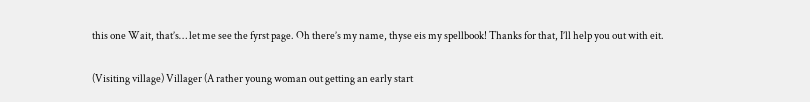this one Wait, that’s… let me see the fyrst page. Oh there’s my name, thyse eis my spellbook! Thanks for that, I’ll help you out with eit.

(Visiting village) Villager (A rather young woman out getting an early start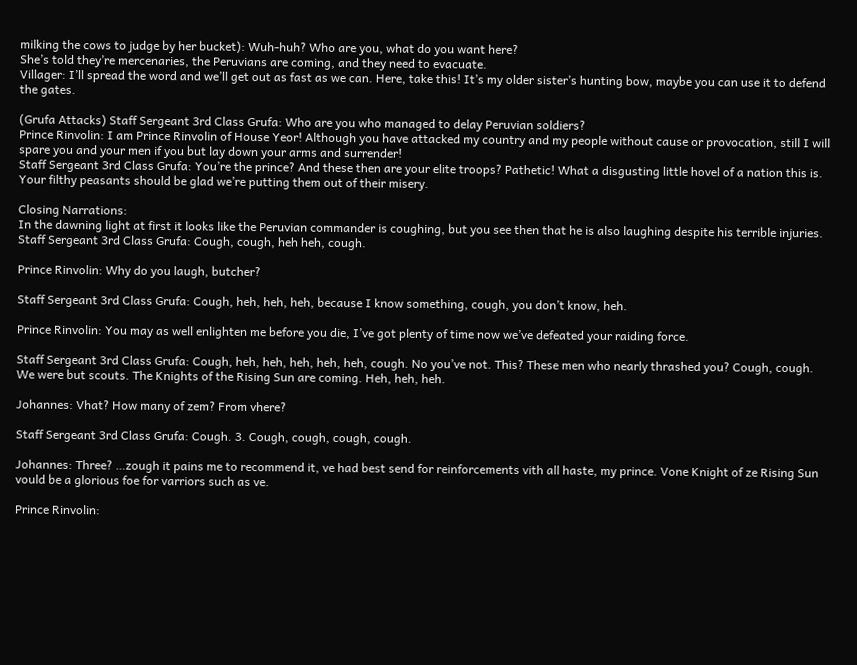milking the cows to judge by her bucket): Wuh-huh? Who are you, what do you want here?
She’s told they’re mercenaries, the Peruvians are coming, and they need to evacuate.
Villager: I’ll spread the word and we’ll get out as fast as we can. Here, take this! It’s my older sister’s hunting bow, maybe you can use it to defend the gates.

(Grufa Attacks) Staff Sergeant 3rd Class Grufa: Who are you who managed to delay Peruvian soldiers?
Prince Rinvolin: I am Prince Rinvolin of House Yeor! Although you have attacked my country and my people without cause or provocation, still I will spare you and your men if you but lay down your arms and surrender!
Staff Sergeant 3rd Class Grufa: You’re the prince? And these then are your elite troops? Pathetic! What a disgusting little hovel of a nation this is. Your filthy peasants should be glad we’re putting them out of their misery.

Closing Narrations:
In the dawning light at first it looks like the Peruvian commander is coughing, but you see then that he is also laughing despite his terrible injuries.
Staff Sergeant 3rd Class Grufa: Cough, cough, heh heh, cough.

Prince Rinvolin: Why do you laugh, butcher?

Staff Sergeant 3rd Class Grufa: Cough, heh, heh, heh, because I know something, cough, you don’t know, heh.

Prince Rinvolin: You may as well enlighten me before you die, I’ve got plenty of time now we’ve defeated your raiding force.

Staff Sergeant 3rd Class Grufa: Cough, heh, heh, heh, heh, heh, cough. No you’ve not. This? These men who nearly thrashed you? Cough, cough. We were but scouts. The Knights of the Rising Sun are coming. Heh, heh, heh.

Johannes: Vhat? How many of zem? From vhere?

Staff Sergeant 3rd Class Grufa: Cough. 3. Cough, cough, cough, cough.

Johannes: Three? …zough it pains me to recommend it, ve had best send for reinforcements vith all haste, my prince. Vone Knight of ze Rising Sun vould be a glorious foe for varriors such as ve.

Prince Rinvolin: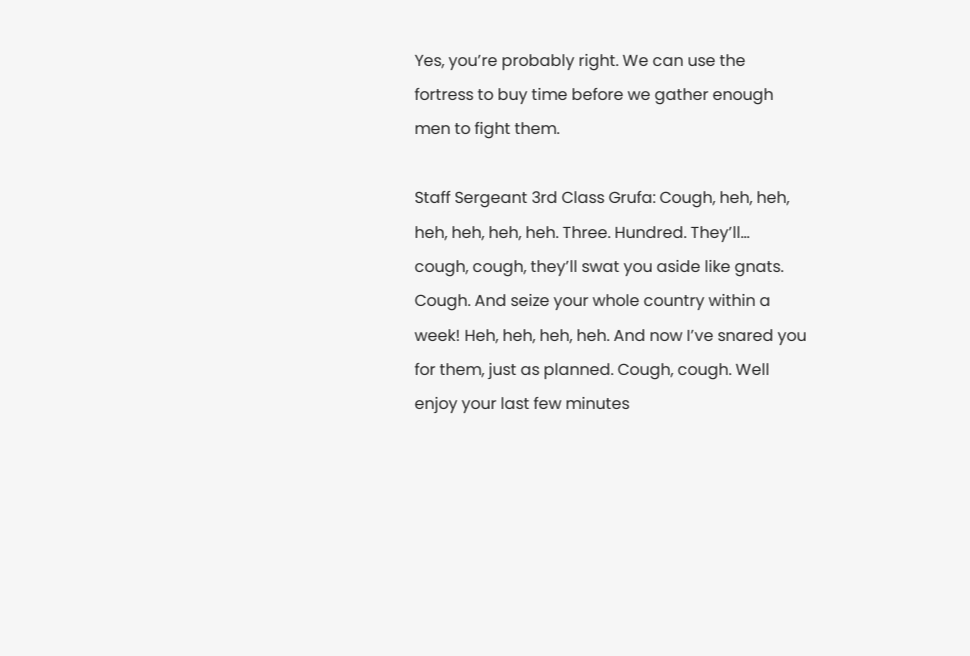Yes, you’re probably right. We can use the fortress to buy time before we gather enough men to fight them.

Staff Sergeant 3rd Class Grufa: Cough, heh, heh, heh, heh, heh, heh. Three. Hundred. They’ll… cough, cough, they’ll swat you aside like gnats. Cough. And seize your whole country within a week! Heh, heh, heh, heh. And now I’ve snared you for them, just as planned. Cough, cough. Well enjoy your last few minutes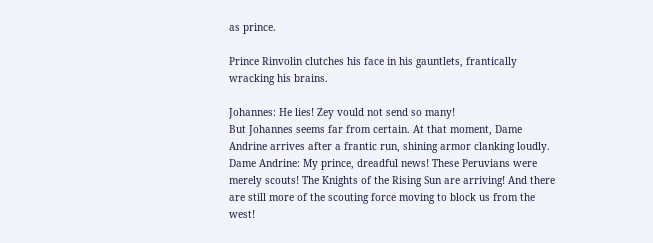as prince.

Prince Rinvolin clutches his face in his gauntlets, frantically wracking his brains.

Johannes: He lies! Zey vould not send so many!
But Johannes seems far from certain. At that moment, Dame Andrine arrives after a frantic run, shining armor clanking loudly.
Dame Andrine: My prince, dreadful news! These Peruvians were merely scouts! The Knights of the Rising Sun are arriving! And there are still more of the scouting force moving to block us from the west!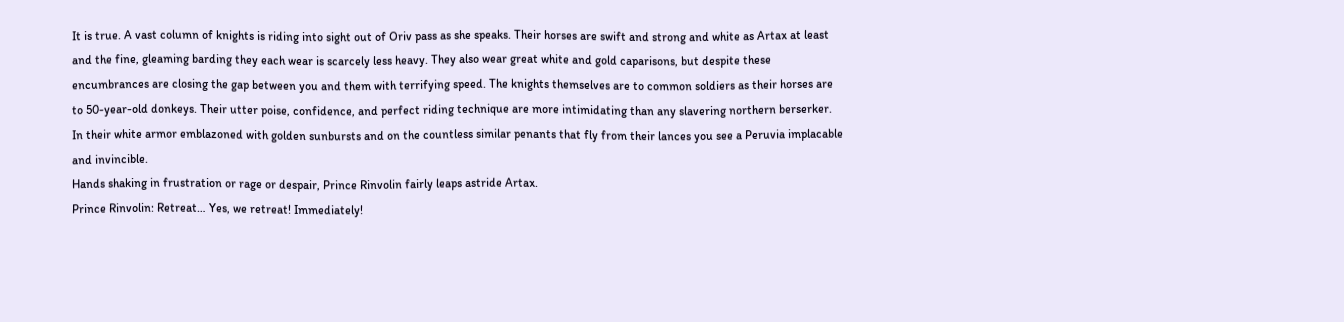It is true. A vast column of knights is riding into sight out of Oriv pass as she speaks. Their horses are swift and strong and white as Artax at least and the fine, gleaming barding they each wear is scarcely less heavy. They also wear great white and gold caparisons, but despite these encumbrances are closing the gap between you and them with terrifying speed. The knights themselves are to common soldiers as their horses are to 50-year-old donkeys. Their utter poise, confidence, and perfect riding technique are more intimidating than any slavering northern berserker. In their white armor emblazoned with golden sunbursts and on the countless similar penants that fly from their lances you see a Peruvia implacable and invincible.
Hands shaking in frustration or rage or despair, Prince Rinvolin fairly leaps astride Artax.
Prince Rinvolin: Retreat… Yes, we retreat! Immediately!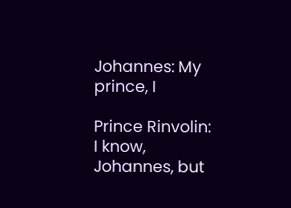Johannes: My prince, I

Prince Rinvolin: I know, Johannes, but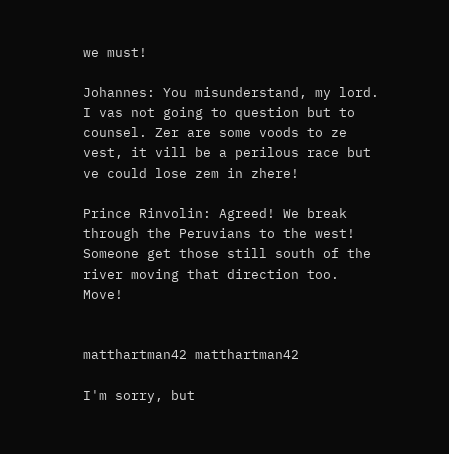we must!

Johannes: You misunderstand, my lord. I vas not going to question but to counsel. Zer are some voods to ze vest, it vill be a perilous race but ve could lose zem in zhere!

Prince Rinvolin: Agreed! We break through the Peruvians to the west! Someone get those still south of the river moving that direction too. Move!


matthartman42 matthartman42

I'm sorry, but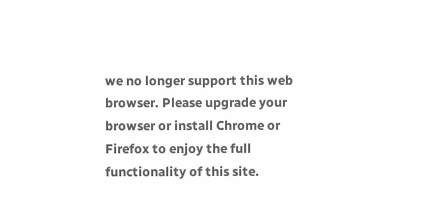we no longer support this web browser. Please upgrade your browser or install Chrome or Firefox to enjoy the full functionality of this site.